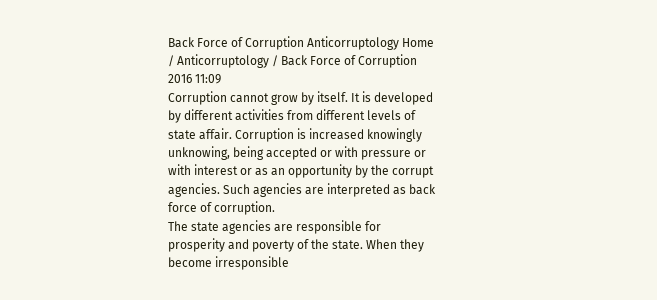Back Force of Corruption Anticorruptology Home / Anticorruptology / Back Force of Corruption
2016 11:09
Corruption cannot grow by itself. It is developed by different activities from different levels of state affair. Corruption is increased knowingly unknowing, being accepted or with pressure or with interest or as an opportunity by the corrupt agencies. Such agencies are interpreted as back force of corruption.
The state agencies are responsible for prosperity and poverty of the state. When they become irresponsible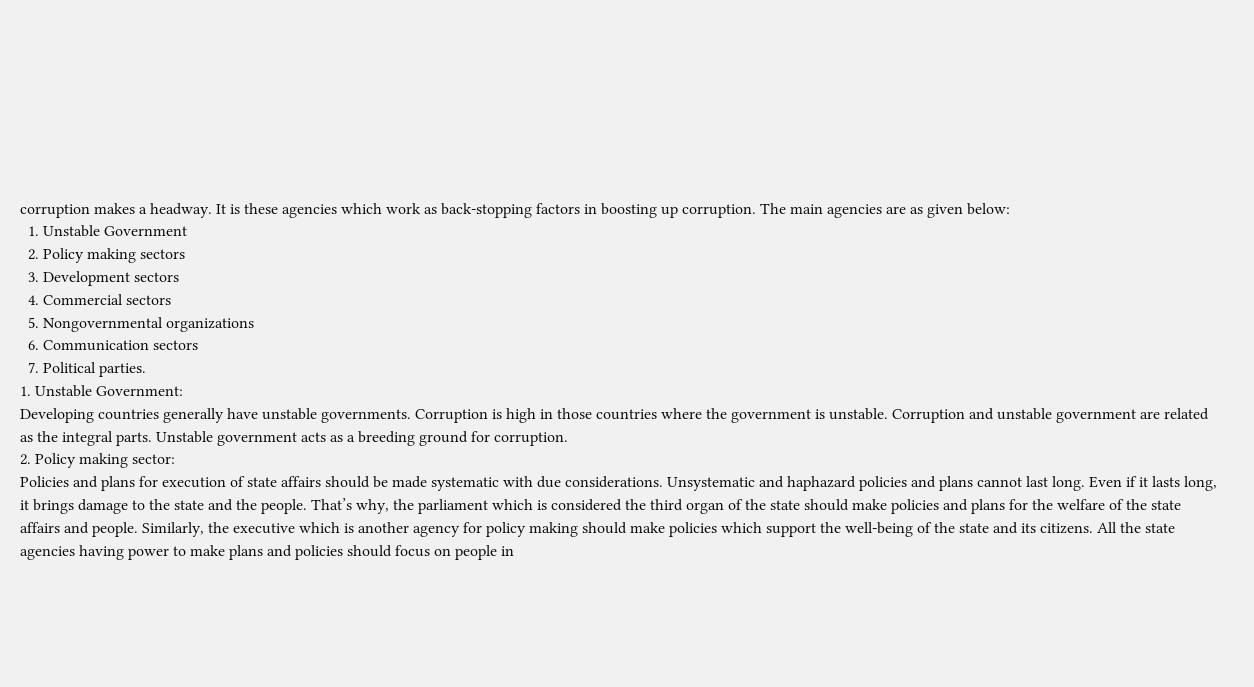corruption makes a headway. It is these agencies which work as back-stopping factors in boosting up corruption. The main agencies are as given below:
  1. Unstable Government
  2. Policy making sectors
  3. Development sectors
  4. Commercial sectors
  5. Nongovernmental organizations
  6. Communication sectors
  7. Political parties.
1. Unstable Government:
Developing countries generally have unstable governments. Corruption is high in those countries where the government is unstable. Corruption and unstable government are related as the integral parts. Unstable government acts as a breeding ground for corruption.
2. Policy making sector:
Policies and plans for execution of state affairs should be made systematic with due considerations. Unsystematic and haphazard policies and plans cannot last long. Even if it lasts long, it brings damage to the state and the people. That’s why, the parliament which is considered the third organ of the state should make policies and plans for the welfare of the state affairs and people. Similarly, the executive which is another agency for policy making should make policies which support the well-being of the state and its citizens. All the state agencies having power to make plans and policies should focus on people in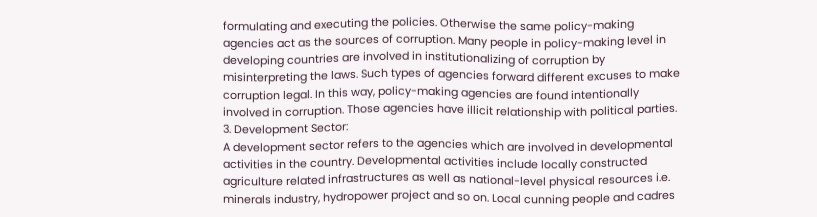formulating and executing the policies. Otherwise the same policy-making agencies act as the sources of corruption. Many people in policy-making level in developing countries are involved in institutionalizing of corruption by misinterpreting the laws. Such types of agencies forward different excuses to make corruption legal. In this way, policy-making agencies are found intentionally involved in corruption. Those agencies have illicit relationship with political parties.
3. Development Sector:
A development sector refers to the agencies which are involved in developmental activities in the country. Developmental activities include locally constructed agriculture related infrastructures as well as national-level physical resources i.e. minerals industry, hydropower project and so on. Local cunning people and cadres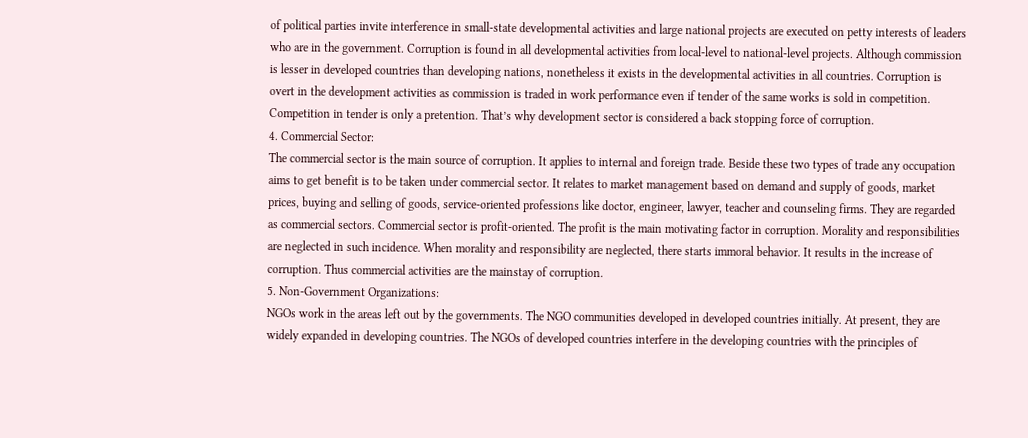of political parties invite interference in small-state developmental activities and large national projects are executed on petty interests of leaders who are in the government. Corruption is found in all developmental activities from local-level to national-level projects. Although commission is lesser in developed countries than developing nations, nonetheless it exists in the developmental activities in all countries. Corruption is overt in the development activities as commission is traded in work performance even if tender of the same works is sold in competition. Competition in tender is only a pretention. That’s why development sector is considered a back stopping force of corruption.
4. Commercial Sector:
The commercial sector is the main source of corruption. It applies to internal and foreign trade. Beside these two types of trade any occupation aims to get benefit is to be taken under commercial sector. It relates to market management based on demand and supply of goods, market prices, buying and selling of goods, service-oriented professions like doctor, engineer, lawyer, teacher and counseling firms. They are regarded as commercial sectors. Commercial sector is profit-oriented. The profit is the main motivating factor in corruption. Morality and responsibilities are neglected in such incidence. When morality and responsibility are neglected, there starts immoral behavior. It results in the increase of corruption. Thus commercial activities are the mainstay of corruption.
5. Non-Government Organizations:
NGOs work in the areas left out by the governments. The NGO communities developed in developed countries initially. At present, they are widely expanded in developing countries. The NGOs of developed countries interfere in the developing countries with the principles of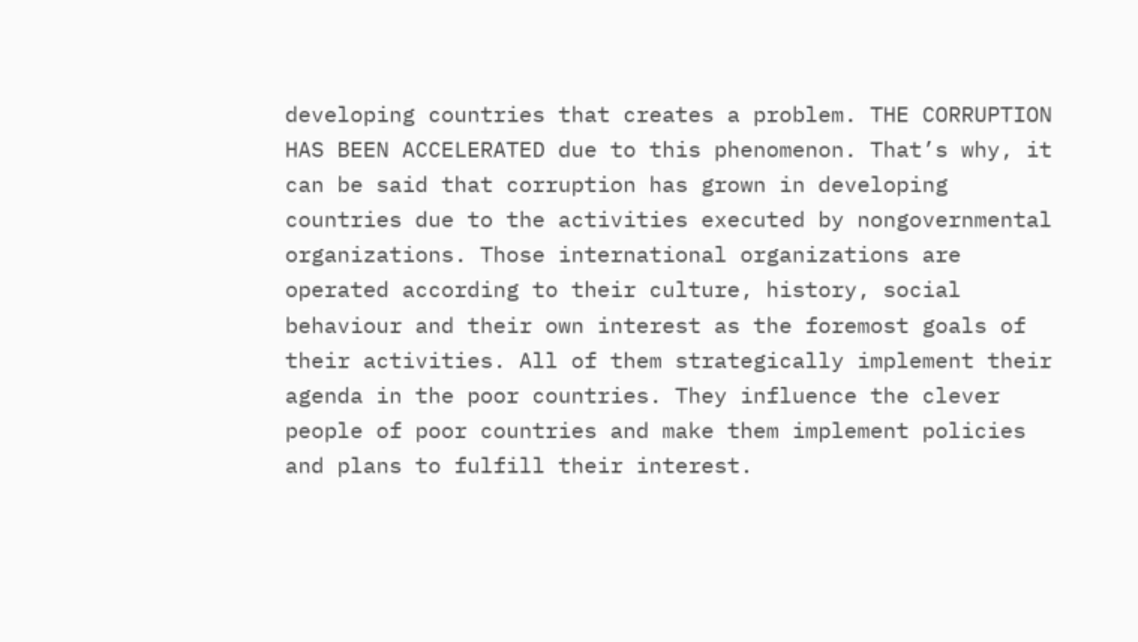developing countries that creates a problem. THE CORRUPTION HAS BEEN ACCELERATED due to this phenomenon. That’s why, it can be said that corruption has grown in developing countries due to the activities executed by nongovernmental organizations. Those international organizations are operated according to their culture, history, social behaviour and their own interest as the foremost goals of their activities. All of them strategically implement their agenda in the poor countries. They influence the clever people of poor countries and make them implement policies and plans to fulfill their interest.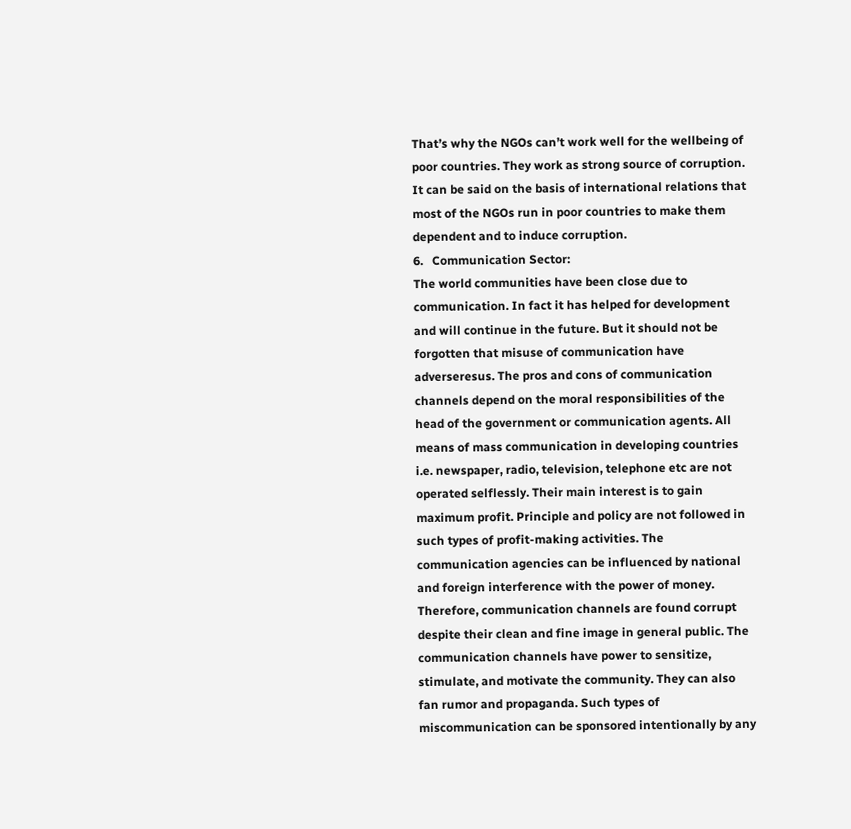That’s why the NGOs can’t work well for the wellbeing of poor countries. They work as strong source of corruption. It can be said on the basis of international relations that most of the NGOs run in poor countries to make them dependent and to induce corruption.
6.   Communication Sector:
The world communities have been close due to communication. In fact it has helped for development and will continue in the future. But it should not be forgotten that misuse of communication have adverseresus. The pros and cons of communication channels depend on the moral responsibilities of the head of the government or communication agents. All means of mass communication in developing countries i.e. newspaper, radio, television, telephone etc are not operated selflessly. Their main interest is to gain maximum profit. Principle and policy are not followed in such types of profit-making activities. The communication agencies can be influenced by national and foreign interference with the power of money. Therefore, communication channels are found corrupt despite their clean and fine image in general public. The communication channels have power to sensitize, stimulate, and motivate the community. They can also fan rumor and propaganda. Such types of miscommunication can be sponsored intentionally by any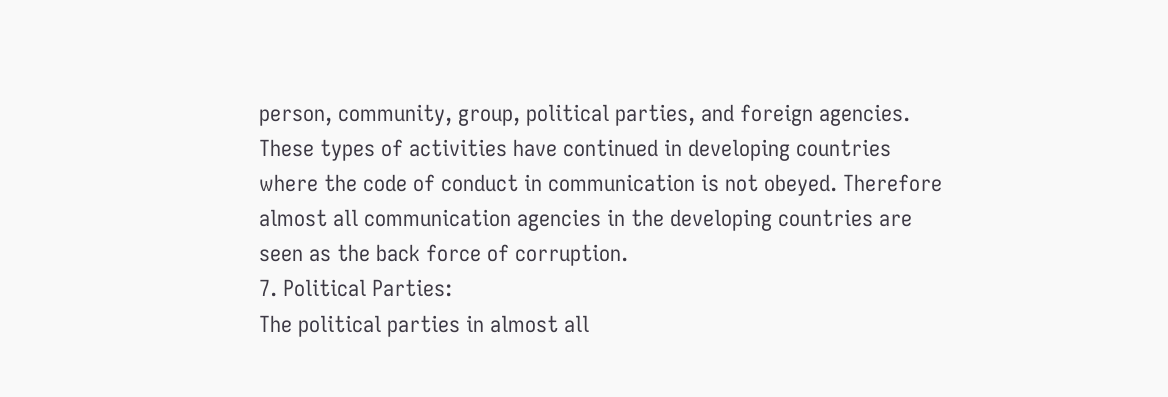person, community, group, political parties, and foreign agencies. These types of activities have continued in developing countries where the code of conduct in communication is not obeyed. Therefore almost all communication agencies in the developing countries are seen as the back force of corruption.
7. Political Parties:
The political parties in almost all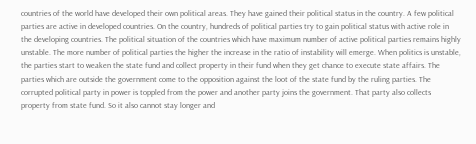countries of the world have developed their own political areas. They have gained their political status in the country. A few political parties are active in developed countries. On the country, hundreds of political parties try to gain political status with active role in the developing countries. The political situation of the countries which have maximum number of active political parties remains highly unstable. The more number of political parties the higher the increase in the ratio of instability will emerge. When politics is unstable, the parties start to weaken the state fund and collect property in their fund when they get chance to execute state affairs. The parties which are outside the government come to the opposition against the loot of the state fund by the ruling parties. The corrupted political party in power is toppled from the power and another party joins the government. That party also collects property from state fund. So it also cannot stay longer and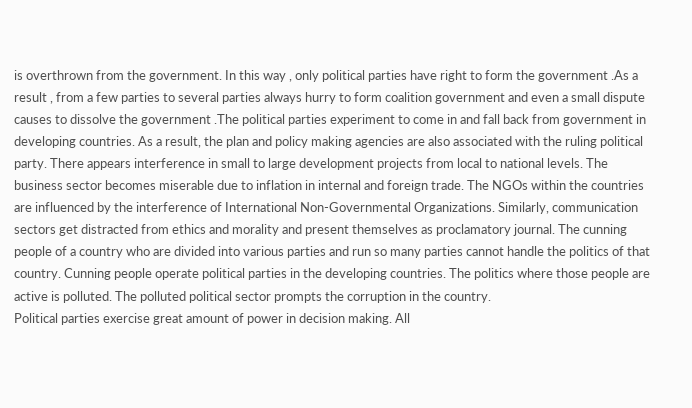is overthrown from the government. In this way , only political parties have right to form the government .As a result , from a few parties to several parties always hurry to form coalition government and even a small dispute causes to dissolve the government .The political parties experiment to come in and fall back from government in developing countries. As a result, the plan and policy making agencies are also associated with the ruling political party. There appears interference in small to large development projects from local to national levels. The business sector becomes miserable due to inflation in internal and foreign trade. The NGOs within the countries are influenced by the interference of International Non-Governmental Organizations. Similarly, communication sectors get distracted from ethics and morality and present themselves as proclamatory journal. The cunning people of a country who are divided into various parties and run so many parties cannot handle the politics of that country. Cunning people operate political parties in the developing countries. The politics where those people are active is polluted. The polluted political sector prompts the corruption in the country.
Political parties exercise great amount of power in decision making. All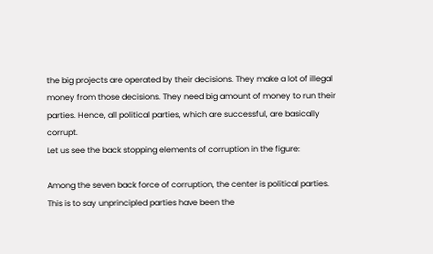the big projects are operated by their decisions. They make a lot of illegal money from those decisions. They need big amount of money to run their parties. Hence, all political parties, which are successful, are basically corrupt.
Let us see the back stopping elements of corruption in the figure:

Among the seven back force of corruption, the center is political parties. This is to say unprincipled parties have been the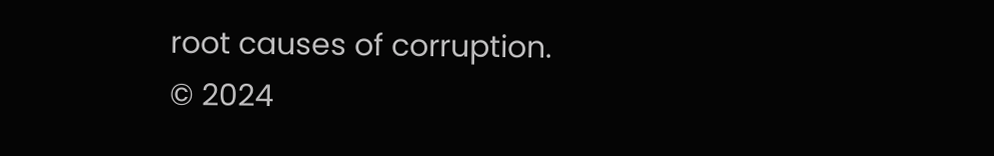root causes of corruption.
© 2024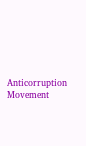Anticorruption Movement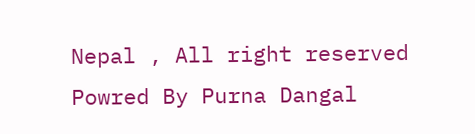Nepal , All right reserved
Powred By Purna Dangal